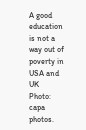A good education is not a way out of poverty in USA and UK
Photo: capa photos.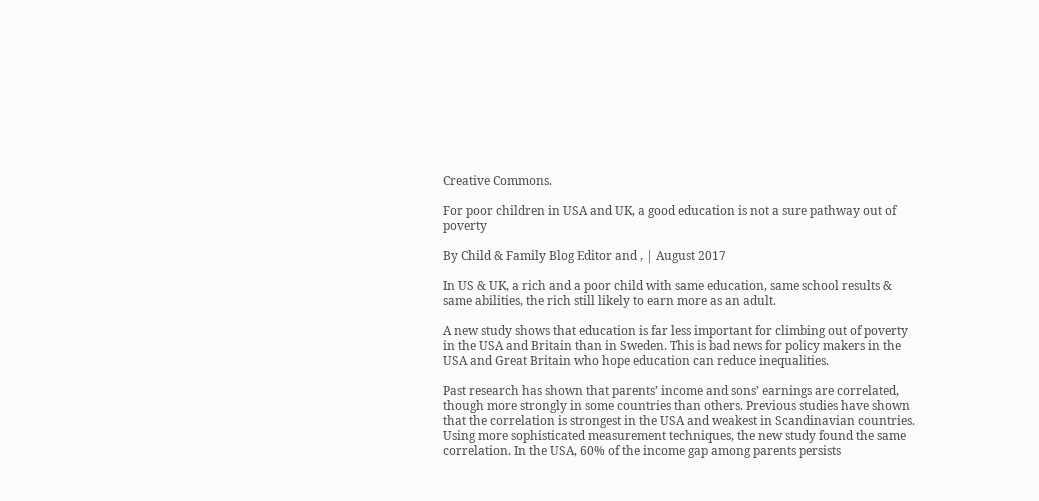Creative Commons.

For poor children in USA and UK, a good education is not a sure pathway out of poverty

By Child & Family Blog Editor and , | August 2017

In US & UK, a rich and a poor child with same education, same school results & same abilities, the rich still likely to earn more as an adult.

A new study shows that education is far less important for climbing out of poverty in the USA and Britain than in Sweden. This is bad news for policy makers in the USA and Great Britain who hope education can reduce inequalities.

Past research has shown that parents’ income and sons’ earnings are correlated, though more strongly in some countries than others. Previous studies have shown that the correlation is strongest in the USA and weakest in Scandinavian countries. Using more sophisticated measurement techniques, the new study found the same correlation. In the USA, 60% of the income gap among parents persists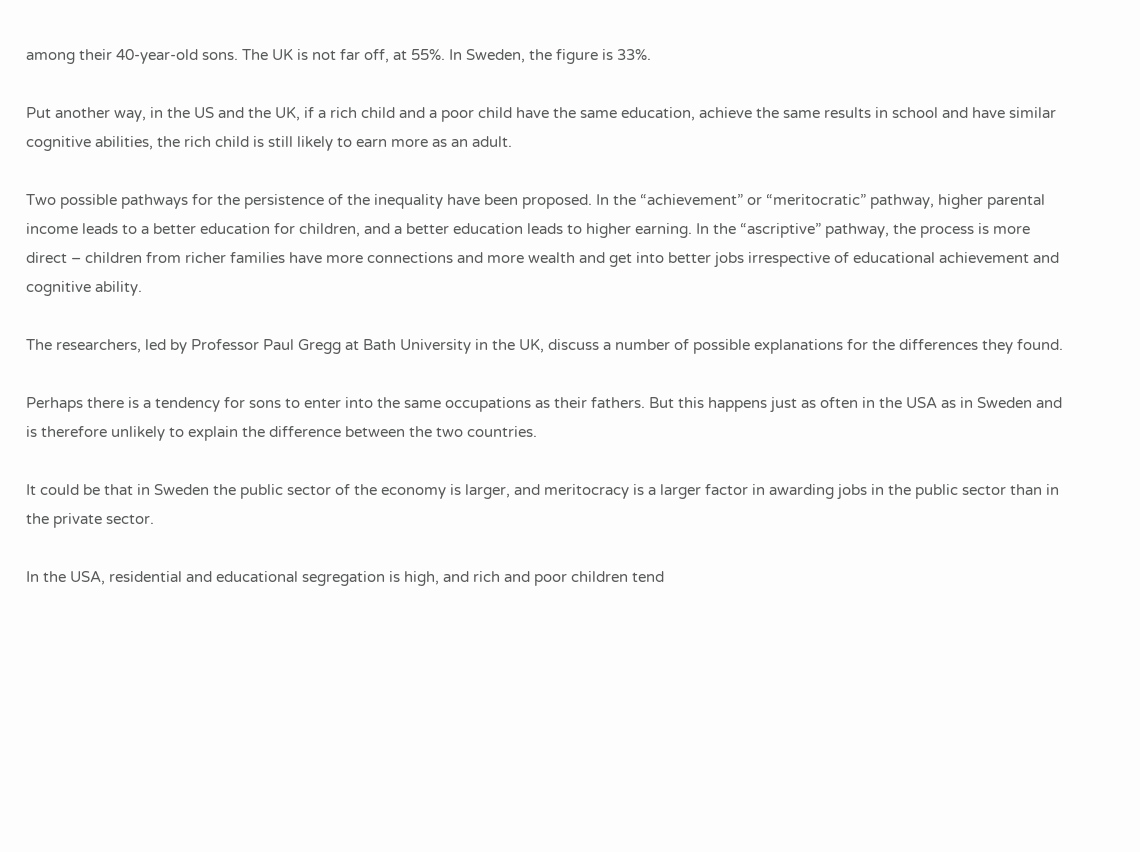among their 40-year-old sons. The UK is not far off, at 55%. In Sweden, the figure is 33%.

Put another way, in the US and the UK, if a rich child and a poor child have the same education, achieve the same results in school and have similar cognitive abilities, the rich child is still likely to earn more as an adult.

Two possible pathways for the persistence of the inequality have been proposed. In the “achievement” or “meritocratic” pathway, higher parental income leads to a better education for children, and a better education leads to higher earning. In the “ascriptive” pathway, the process is more direct – children from richer families have more connections and more wealth and get into better jobs irrespective of educational achievement and cognitive ability.

The researchers, led by Professor Paul Gregg at Bath University in the UK, discuss a number of possible explanations for the differences they found.

Perhaps there is a tendency for sons to enter into the same occupations as their fathers. But this happens just as often in the USA as in Sweden and is therefore unlikely to explain the difference between the two countries.

It could be that in Sweden the public sector of the economy is larger, and meritocracy is a larger factor in awarding jobs in the public sector than in the private sector.

In the USA, residential and educational segregation is high, and rich and poor children tend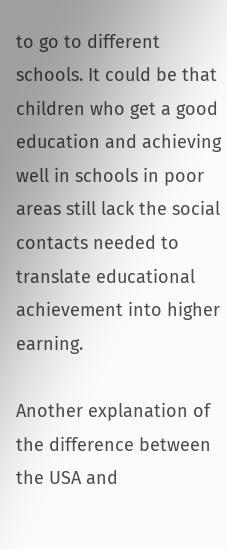to go to different schools. It could be that children who get a good education and achieving well in schools in poor areas still lack the social contacts needed to translate educational achievement into higher earning.

Another explanation of the difference between the USA and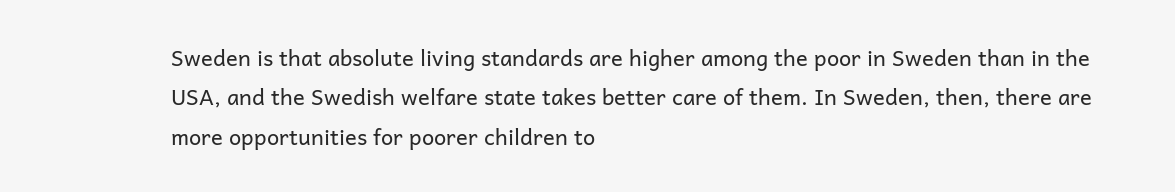Sweden is that absolute living standards are higher among the poor in Sweden than in the USA, and the Swedish welfare state takes better care of them. In Sweden, then, there are more opportunities for poorer children to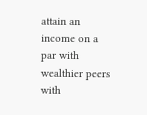attain an income on a par with wealthier peers with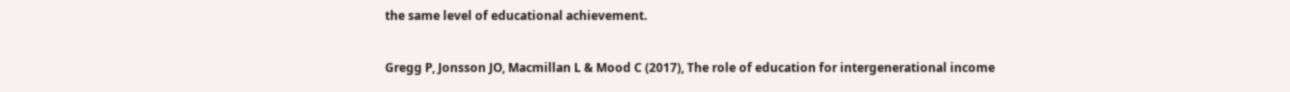the same level of educational achievement.


Gregg P, Jonsson JO, Macmillan L & Mood C (2017), The role of education for intergenerational income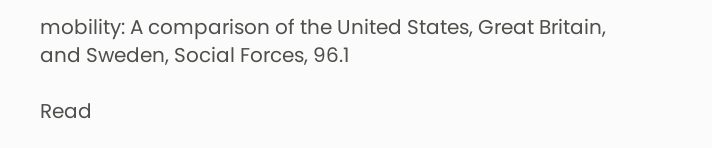mobility: A comparison of the United States, Great Britain, and Sweden, Social Forces, 96.1

Read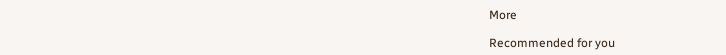More

Recommended for you